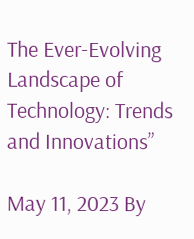The Ever-Evolving Landscape of Technology: Trends and Innovations”

May 11, 2023 By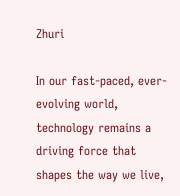Zhuri

In our fast-paced, ever-evolving world, technology remains a driving force that shapes the way we live,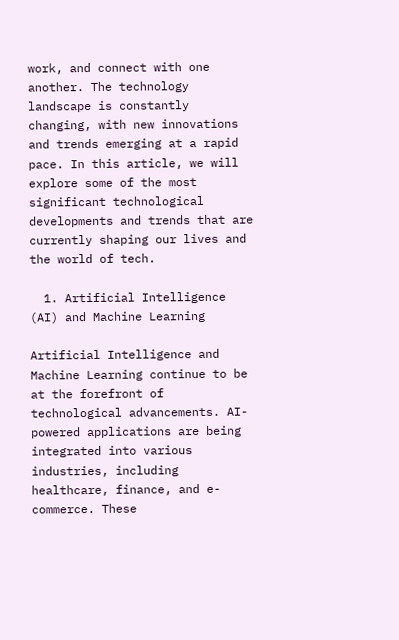work, and connect with one another. The technology landscape is constantly changing, with new innovations and trends emerging at a rapid pace. In this article, we will explore some of the most significant technological developments and trends that are currently shaping our lives and the world of tech.

  1. Artificial Intelligence (AI) and Machine Learning

Artificial Intelligence and Machine Learning continue to be at the forefront of technological advancements. AI-powered applications are being integrated into various industries, including healthcare, finance, and e-commerce. These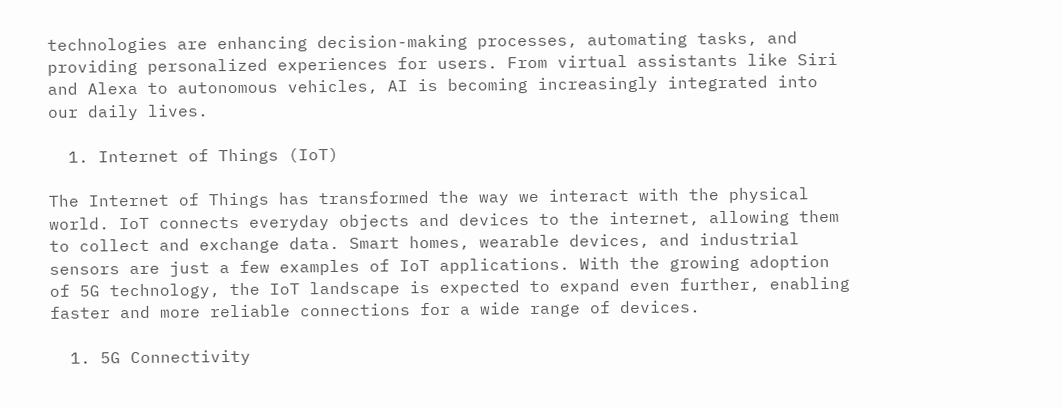technologies are enhancing decision-making processes, automating tasks, and providing personalized experiences for users. From virtual assistants like Siri and Alexa to autonomous vehicles, AI is becoming increasingly integrated into our daily lives.

  1. Internet of Things (IoT)

The Internet of Things has transformed the way we interact with the physical world. IoT connects everyday objects and devices to the internet, allowing them to collect and exchange data. Smart homes, wearable devices, and industrial sensors are just a few examples of IoT applications. With the growing adoption of 5G technology, the IoT landscape is expected to expand even further, enabling faster and more reliable connections for a wide range of devices.

  1. 5G Connectivity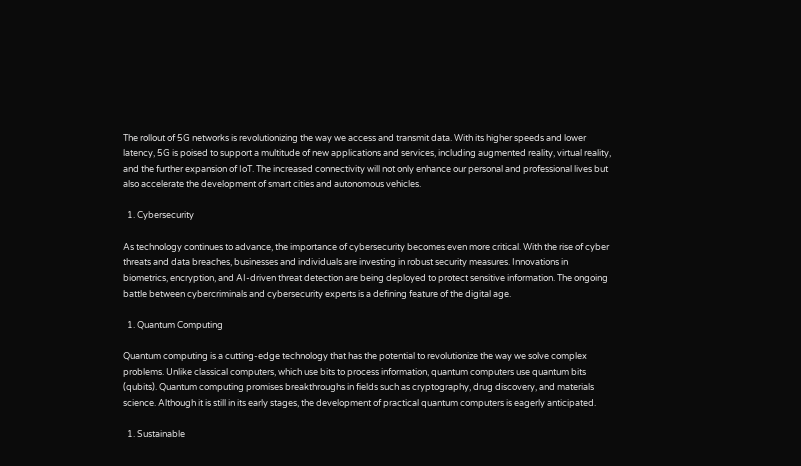The rollout of 5G networks is revolutionizing the way we access and transmit data. With its higher speeds and lower latency, 5G is poised to support a multitude of new applications and services, including augmented reality, virtual reality, and the further expansion of IoT. The increased connectivity will not only enhance our personal and professional lives but also accelerate the development of smart cities and autonomous vehicles.

  1. Cybersecurity

As technology continues to advance, the importance of cybersecurity becomes even more critical. With the rise of cyber threats and data breaches, businesses and individuals are investing in robust security measures. Innovations in biometrics, encryption, and AI-driven threat detection are being deployed to protect sensitive information. The ongoing battle between cybercriminals and cybersecurity experts is a defining feature of the digital age.

  1. Quantum Computing

Quantum computing is a cutting-edge technology that has the potential to revolutionize the way we solve complex problems. Unlike classical computers, which use bits to process information, quantum computers use quantum bits (qubits). Quantum computing promises breakthroughs in fields such as cryptography, drug discovery, and materials science. Although it is still in its early stages, the development of practical quantum computers is eagerly anticipated.

  1. Sustainable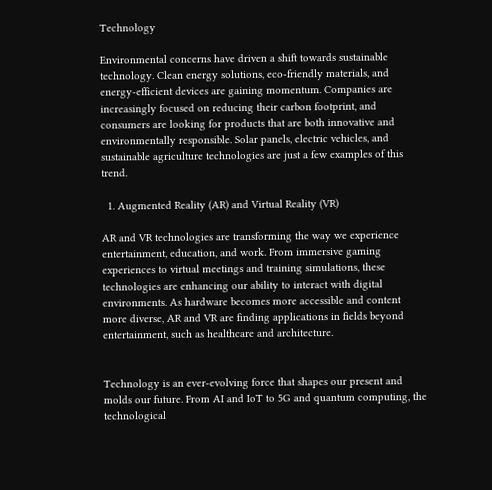Technology

Environmental concerns have driven a shift towards sustainable technology. Clean energy solutions, eco-friendly materials, and energy-efficient devices are gaining momentum. Companies are increasingly focused on reducing their carbon footprint, and consumers are looking for products that are both innovative and environmentally responsible. Solar panels, electric vehicles, and sustainable agriculture technologies are just a few examples of this trend.

  1. Augmented Reality (AR) and Virtual Reality (VR)

AR and VR technologies are transforming the way we experience entertainment, education, and work. From immersive gaming experiences to virtual meetings and training simulations, these technologies are enhancing our ability to interact with digital environments. As hardware becomes more accessible and content more diverse, AR and VR are finding applications in fields beyond entertainment, such as healthcare and architecture.


Technology is an ever-evolving force that shapes our present and molds our future. From AI and IoT to 5G and quantum computing, the technological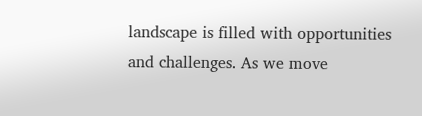landscape is filled with opportunities and challenges. As we move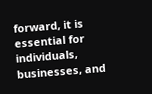forward, it is essential for individuals, businesses, and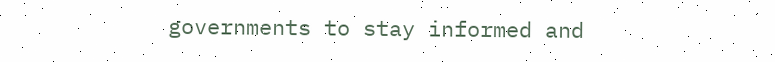governments to stay informed and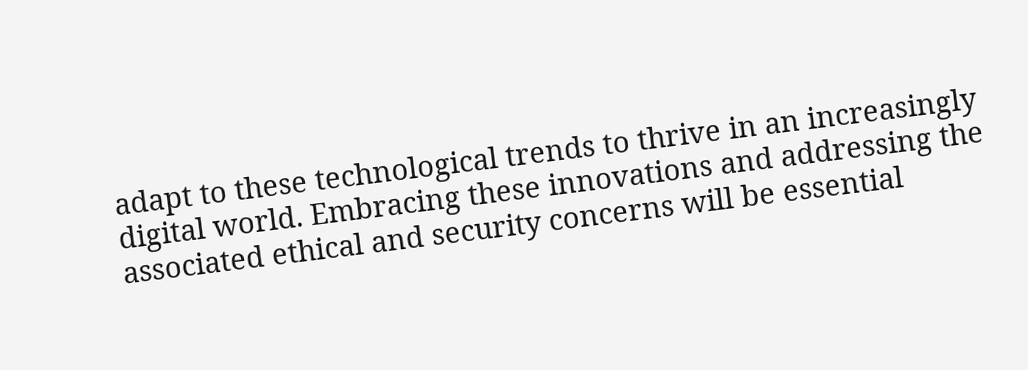adapt to these technological trends to thrive in an increasingly digital world. Embracing these innovations and addressing the associated ethical and security concerns will be essential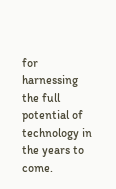for harnessing the full potential of technology in the years to come.